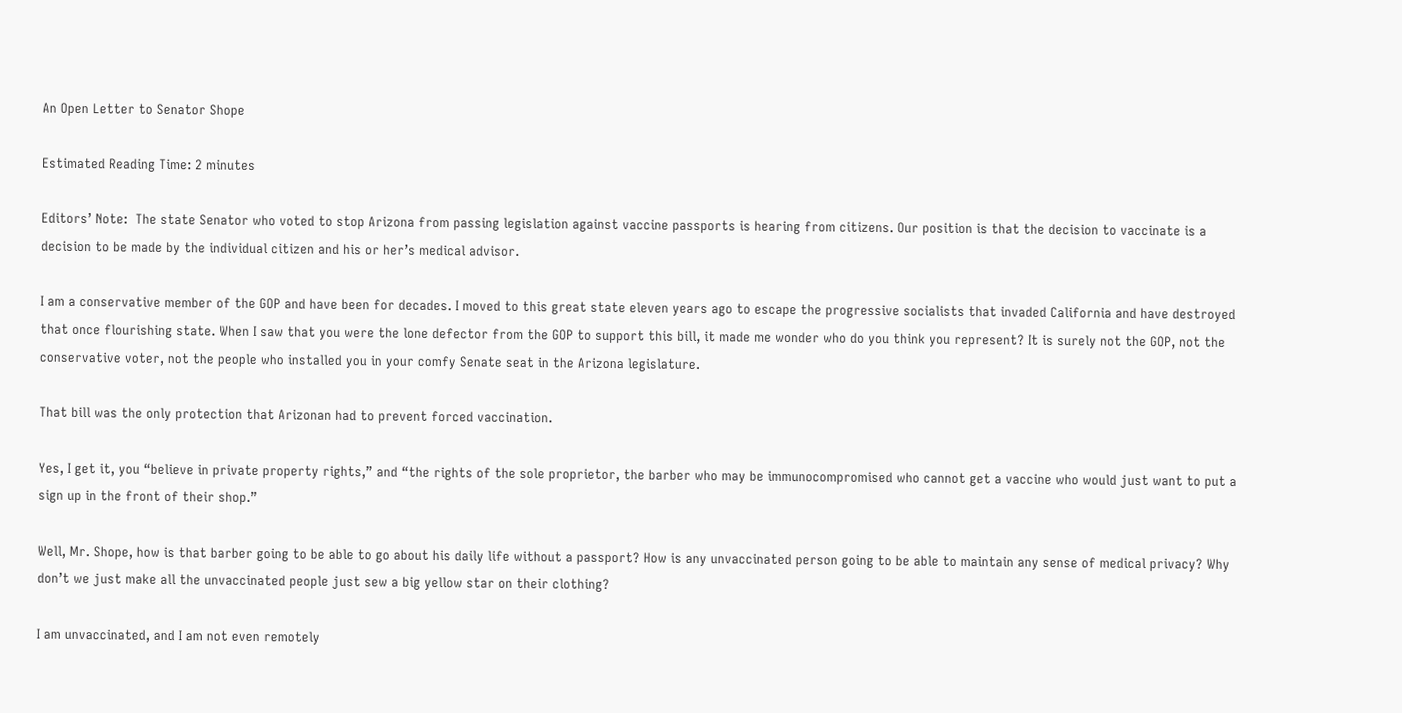An Open Letter to Senator Shope

Estimated Reading Time: 2 minutes

Editors’ Note:  The state Senator who voted to stop Arizona from passing legislation against vaccine passports is hearing from citizens. Our position is that the decision to vaccinate is a decision to be made by the individual citizen and his or her’s medical advisor.

I am a conservative member of the GOP and have been for decades. I moved to this great state eleven years ago to escape the progressive socialists that invaded California and have destroyed that once flourishing state. When I saw that you were the lone defector from the GOP to support this bill, it made me wonder who do you think you represent? It is surely not the GOP, not the conservative voter, not the people who installed you in your comfy Senate seat in the Arizona legislature.

That bill was the only protection that Arizonan had to prevent forced vaccination.

Yes, I get it, you “believe in private property rights,” and “the rights of the sole proprietor, the barber who may be immunocompromised who cannot get a vaccine who would just want to put a sign up in the front of their shop.”

Well, Mr. Shope, how is that barber going to be able to go about his daily life without a passport? How is any unvaccinated person going to be able to maintain any sense of medical privacy? Why don’t we just make all the unvaccinated people just sew a big yellow star on their clothing?

I am unvaccinated, and I am not even remotely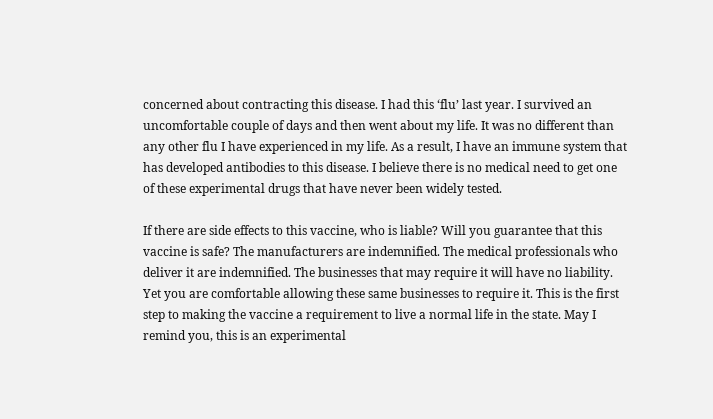concerned about contracting this disease. I had this ‘flu’ last year. I survived an uncomfortable couple of days and then went about my life. It was no different than any other flu I have experienced in my life. As a result, I have an immune system that has developed antibodies to this disease. I believe there is no medical need to get one of these experimental drugs that have never been widely tested.

If there are side effects to this vaccine, who is liable? Will you guarantee that this vaccine is safe? The manufacturers are indemnified. The medical professionals who deliver it are indemnified. The businesses that may require it will have no liability. Yet you are comfortable allowing these same businesses to require it. This is the first step to making the vaccine a requirement to live a normal life in the state. May I remind you, this is an experimental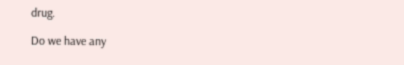drug.

Do we have any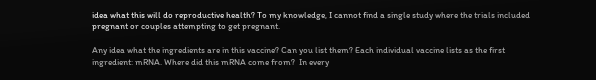idea what this will do reproductive health? To my knowledge, I cannot find a single study where the trials included pregnant or couples attempting to get pregnant.

Any idea what the ingredients are in this vaccine? Can you list them? Each individual vaccine lists as the first ingredient: mRNA. Where did this mRNA come from?  In every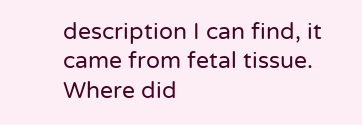description I can find, it came from fetal tissue. Where did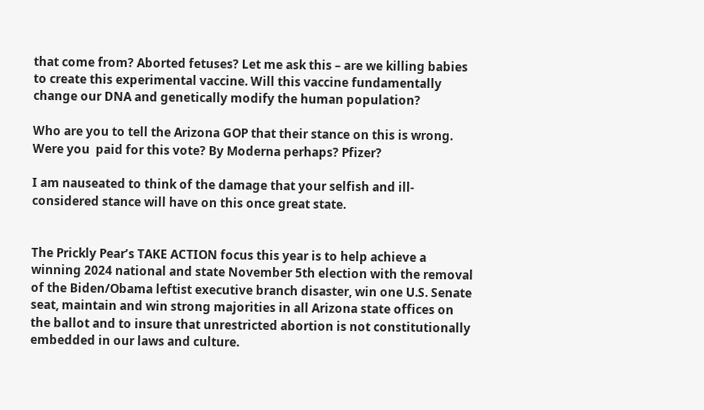that come from? Aborted fetuses? Let me ask this – are we killing babies to create this experimental vaccine. Will this vaccine fundamentally change our DNA and genetically modify the human population?

Who are you to tell the Arizona GOP that their stance on this is wrong. Were you  paid for this vote? By Moderna perhaps? Pfizer?

I am nauseated to think of the damage that your selfish and ill-considered stance will have on this once great state.


The Prickly Pear’s TAKE ACTION focus this year is to help achieve a winning 2024 national and state November 5th election with the removal of the Biden/Obama leftist executive branch disaster, win one U.S. Senate seat, maintain and win strong majorities in all Arizona state offices on the ballot and to insure that unrestricted abortion is not constitutionally embedded in our laws and culture.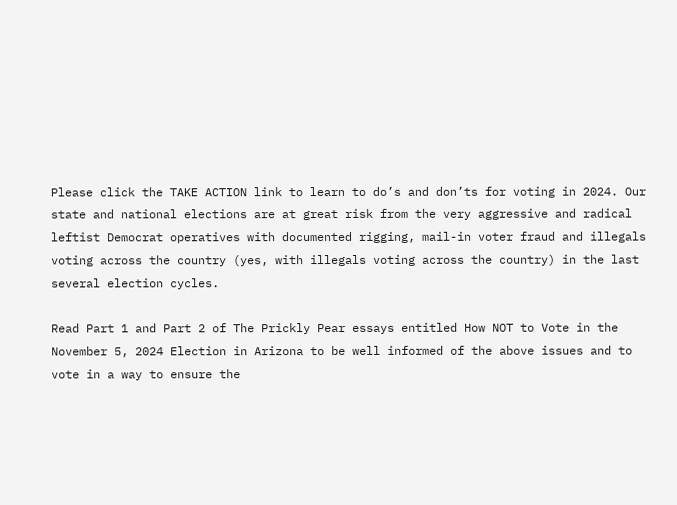Please click the TAKE ACTION link to learn to do’s and don’ts for voting in 2024. Our state and national elections are at great risk from the very aggressive and radical leftist Democrat operatives with documented rigging, mail-in voter fraud and illegals voting across the country (yes, with illegals voting across the country) in the last several election cycles.

Read Part 1 and Part 2 of The Prickly Pear essays entitled How NOT to Vote in the November 5, 2024 Election in Arizona to be well informed of the above issues and to vote in a way to ensure the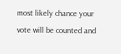most likely chance your vote will be counted and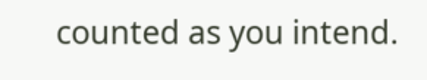counted as you intend.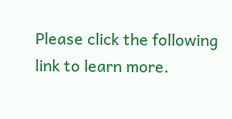Please click the following link to learn more.